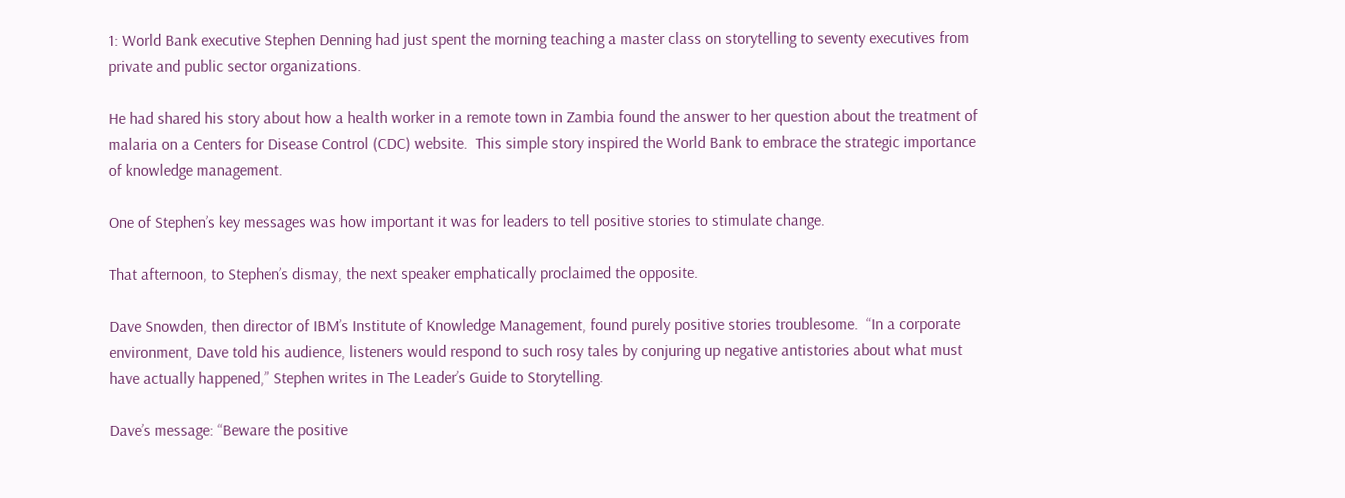1: World Bank executive Stephen Denning had just spent the morning teaching a master class on storytelling to seventy executives from private and public sector organizations.

He had shared his story about how a health worker in a remote town in Zambia found the answer to her question about the treatment of malaria on a Centers for Disease Control (CDC) website.  This simple story inspired the World Bank to embrace the strategic importance of knowledge management.

One of Stephen’s key messages was how important it was for leaders to tell positive stories to stimulate change.

That afternoon, to Stephen’s dismay, the next speaker emphatically proclaimed the opposite.

Dave Snowden, then director of IBM’s Institute of Knowledge Management, found purely positive stories troublesome.  “In a corporate environment, Dave told his audience, listeners would respond to such rosy tales by conjuring up negative antistories about what must have actually happened,” Stephen writes in The Leader’s Guide to Storytelling.

Dave’s message: “Beware the positive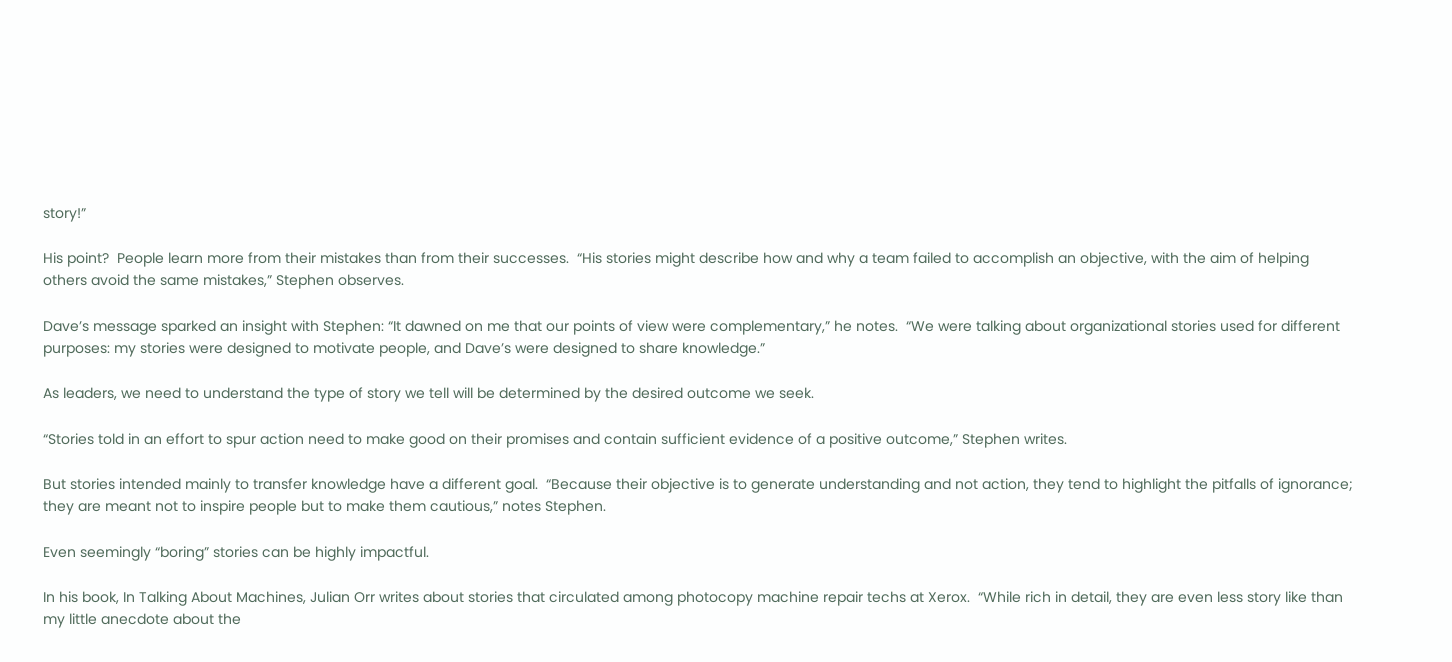story!”

His point?  People learn more from their mistakes than from their successes.  “His stories might describe how and why a team failed to accomplish an objective, with the aim of helping others avoid the same mistakes,” Stephen observes.

Dave’s message sparked an insight with Stephen: “It dawned on me that our points of view were complementary,” he notes.  “We were talking about organizational stories used for different purposes: my stories were designed to motivate people, and Dave’s were designed to share knowledge.”

As leaders, we need to understand the type of story we tell will be determined by the desired outcome we seek.

“Stories told in an effort to spur action need to make good on their promises and contain sufficient evidence of a positive outcome,” Stephen writes.

But stories intended mainly to transfer knowledge have a different goal.  “Because their objective is to generate understanding and not action, they tend to highlight the pitfalls of ignorance; they are meant not to inspire people but to make them cautious,” notes Stephen.

Even seemingly “boring” stories can be highly impactful.

In his book, In Talking About Machines, Julian Orr writes about stories that circulated among photocopy machine repair techs at Xerox.  “While rich in detail, they are even less story like than my little anecdote about the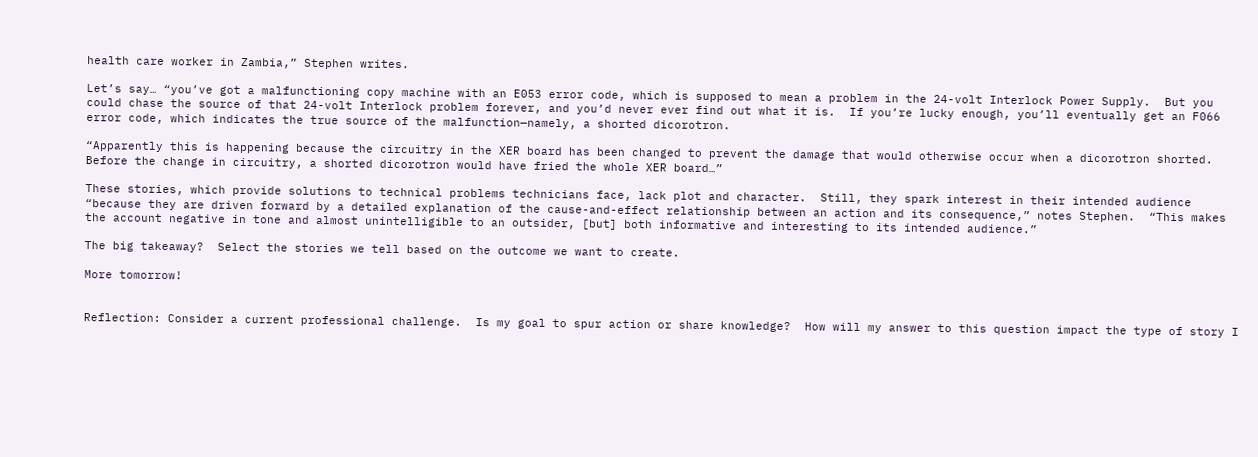health care worker in Zambia,” Stephen writes.

Let’s say… “you’ve got a malfunctioning copy machine with an E053 error code, which is supposed to mean a problem in the 24-volt Interlock Power Supply.  But you could chase the source of that 24-volt Interlock problem forever, and you’d never ever find out what it is.  If you’re lucky enough, you’ll eventually get an F066 error code, which indicates the true source of the malfunction—namely, a shorted dicorotron.

“Apparently this is happening because the circuitry in the XER board has been changed to prevent the damage that would otherwise occur when a dicorotron shorted.  Before the change in circuitry, a shorted dicorotron would have fried the whole XER board…”

These stories, which provide solutions to technical problems technicians face, lack plot and character.  Still, they spark interest in their intended audience “because they are driven forward by a detailed explanation of the cause-and-effect relationship between an action and its consequence,” notes Stephen.  “This makes the account negative in tone and almost unintelligible to an outsider, [but] both informative and interesting to its intended audience.”

The big takeaway?  Select the stories we tell based on the outcome we want to create.

More tomorrow!


Reflection: Consider a current professional challenge.  Is my goal to spur action or share knowledge?  How will my answer to this question impact the type of story I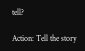tell?

Action: Tell the story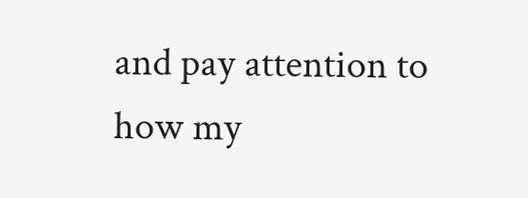and pay attention to how my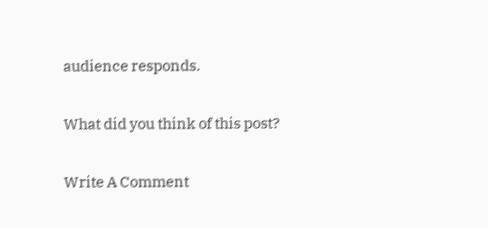audience responds.

What did you think of this post?

Write A Comment